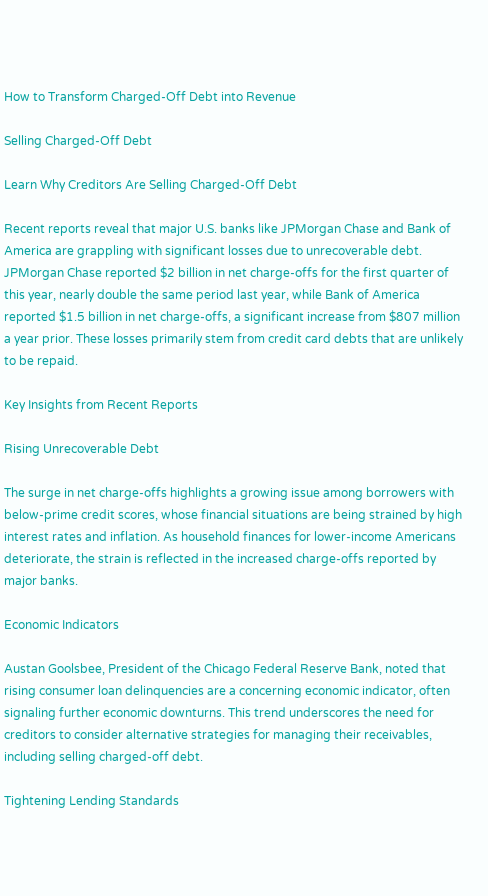How to Transform Charged-Off Debt into Revenue

Selling Charged-Off Debt

Learn Why Creditors Are Selling Charged-Off Debt

Recent reports reveal that major U.S. banks like JPMorgan Chase and Bank of America are grappling with significant losses due to unrecoverable debt. JPMorgan Chase reported $2 billion in net charge-offs for the first quarter of this year, nearly double the same period last year, while Bank of America reported $1.5 billion in net charge-offs, a significant increase from $807 million a year prior. These losses primarily stem from credit card debts that are unlikely to be repaid.

Key Insights from Recent Reports

Rising Unrecoverable Debt

The surge in net charge-offs highlights a growing issue among borrowers with below-prime credit scores, whose financial situations are being strained by high interest rates and inflation. As household finances for lower-income Americans deteriorate, the strain is reflected in the increased charge-offs reported by major banks.

Economic Indicators

Austan Goolsbee, President of the Chicago Federal Reserve Bank, noted that rising consumer loan delinquencies are a concerning economic indicator, often signaling further economic downturns. This trend underscores the need for creditors to consider alternative strategies for managing their receivables, including selling charged-off debt.

Tightening Lending Standards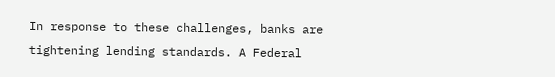In response to these challenges, banks are tightening lending standards. A Federal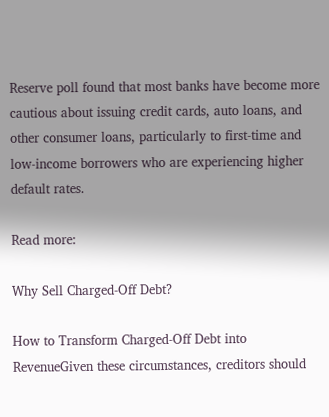Reserve poll found that most banks have become more cautious about issuing credit cards, auto loans, and other consumer loans, particularly to first-time and low-income borrowers who are experiencing higher default rates.

Read more:

Why Sell Charged-Off Debt?

How to Transform Charged-Off Debt into RevenueGiven these circumstances, creditors should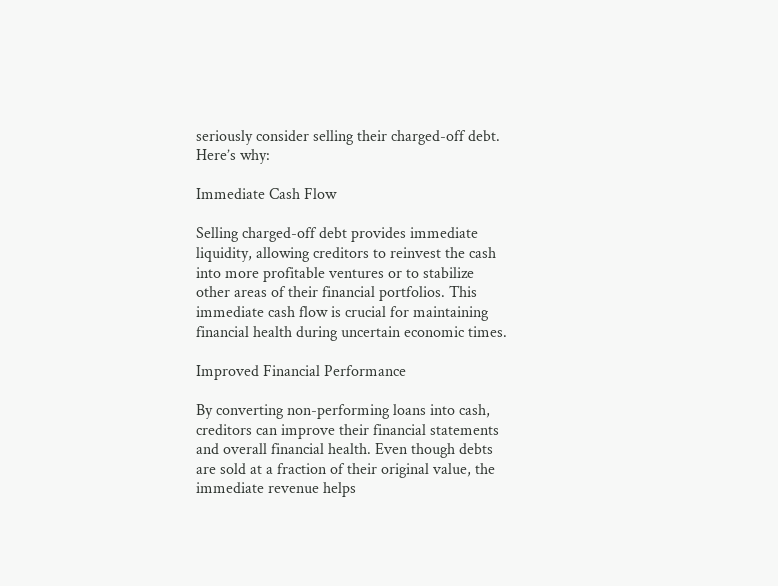seriously consider selling their charged-off debt. Here’s why:

Immediate Cash Flow

Selling charged-off debt provides immediate liquidity, allowing creditors to reinvest the cash into more profitable ventures or to stabilize other areas of their financial portfolios. This immediate cash flow is crucial for maintaining financial health during uncertain economic times.

Improved Financial Performance

By converting non-performing loans into cash, creditors can improve their financial statements and overall financial health. Even though debts are sold at a fraction of their original value, the immediate revenue helps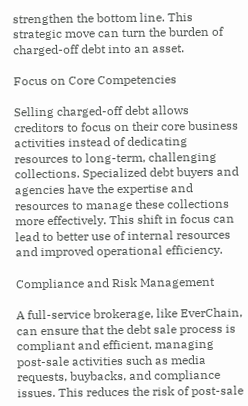strengthen the bottom line. This strategic move can turn the burden of charged-off debt into an asset.

Focus on Core Competencies

Selling charged-off debt allows creditors to focus on their core business activities instead of dedicating resources to long-term, challenging collections. Specialized debt buyers and agencies have the expertise and resources to manage these collections more effectively. This shift in focus can lead to better use of internal resources and improved operational efficiency.

Compliance and Risk Management

A full-service brokerage, like EverChain, can ensure that the debt sale process is compliant and efficient, managing post-sale activities such as media requests, buybacks, and compliance issues. This reduces the risk of post-sale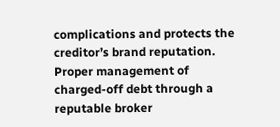complications and protects the creditor’s brand reputation. Proper management of charged-off debt through a reputable broker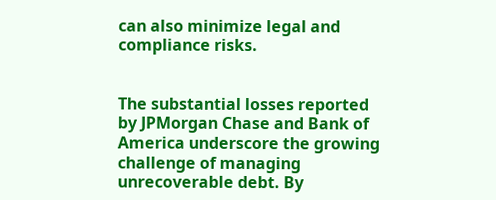can also minimize legal and compliance risks.


The substantial losses reported by JPMorgan Chase and Bank of America underscore the growing challenge of managing unrecoverable debt. By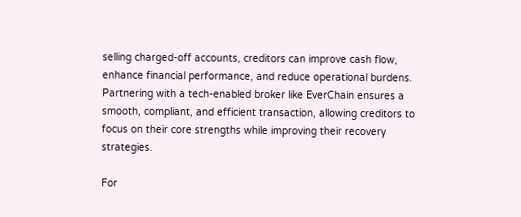selling charged-off accounts, creditors can improve cash flow, enhance financial performance, and reduce operational burdens. Partnering with a tech-enabled broker like EverChain ensures a smooth, compliant, and efficient transaction, allowing creditors to focus on their core strengths while improving their recovery strategies.

For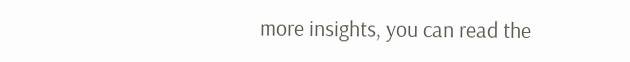more insights, you can read the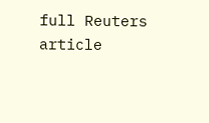full Reuters article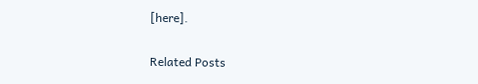[here].

Related Posts